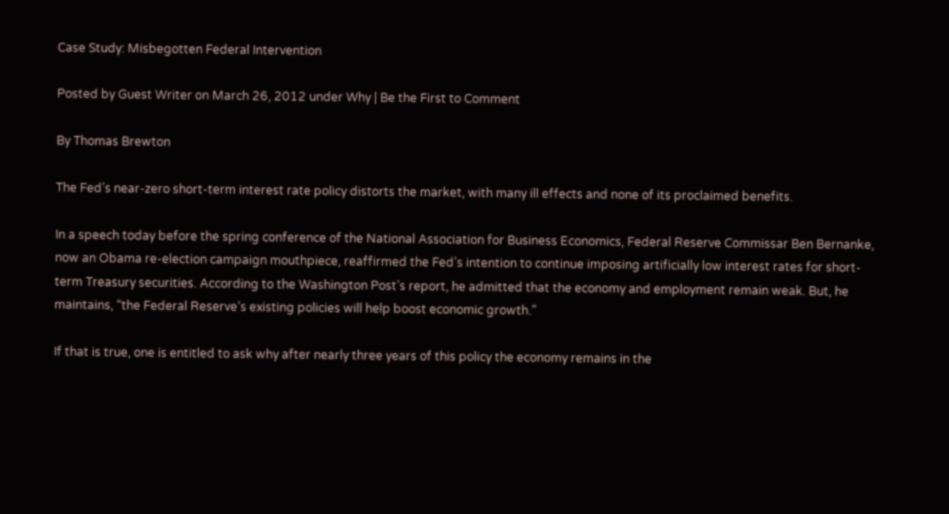Case Study: Misbegotten Federal Intervention

Posted by Guest Writer on March 26, 2012 under Why | Be the First to Comment

By Thomas Brewton

The Fed’s near-zero short-term interest rate policy distorts the market, with many ill effects and none of its proclaimed benefits.

In a speech today before the spring conference of the National Association for Business Economics, Federal Reserve Commissar Ben Bernanke, now an Obama re-election campaign mouthpiece, reaffirmed the Fed’s intention to continue imposing artificially low interest rates for short-term Treasury securities. According to the Washington Post’s report, he admitted that the economy and employment remain weak. But, he maintains, “the Federal Reserve’s existing policies will help boost economic growth.”

If that is true, one is entitled to ask why after nearly three years of this policy the economy remains in the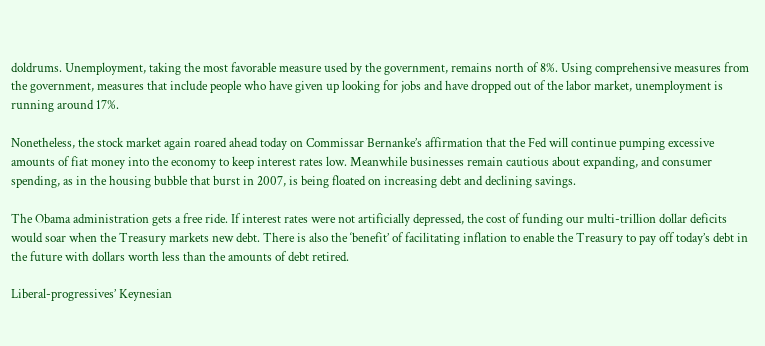doldrums. Unemployment, taking the most favorable measure used by the government, remains north of 8%. Using comprehensive measures from the government, measures that include people who have given up looking for jobs and have dropped out of the labor market, unemployment is running around 17%.

Nonetheless, the stock market again roared ahead today on Commissar Bernanke’s affirmation that the Fed will continue pumping excessive amounts of fiat money into the economy to keep interest rates low. Meanwhile businesses remain cautious about expanding, and consumer spending, as in the housing bubble that burst in 2007, is being floated on increasing debt and declining savings.

The Obama administration gets a free ride. If interest rates were not artificially depressed, the cost of funding our multi-trillion dollar deficits would soar when the Treasury markets new debt. There is also the ‘benefit’ of facilitating inflation to enable the Treasury to pay off today’s debt in the future with dollars worth less than the amounts of debt retired.

Liberal-progressives’ Keynesian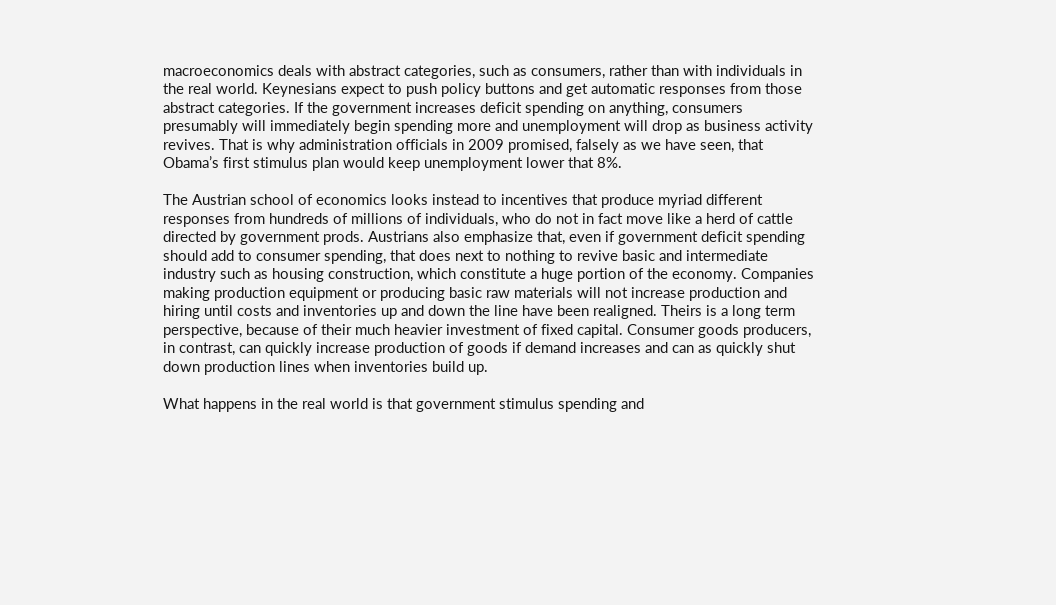macroeconomics deals with abstract categories, such as consumers, rather than with individuals in the real world. Keynesians expect to push policy buttons and get automatic responses from those abstract categories. If the government increases deficit spending on anything, consumers presumably will immediately begin spending more and unemployment will drop as business activity revives. That is why administration officials in 2009 promised, falsely as we have seen, that Obama’s first stimulus plan would keep unemployment lower that 8%.

The Austrian school of economics looks instead to incentives that produce myriad different responses from hundreds of millions of individuals, who do not in fact move like a herd of cattle directed by government prods. Austrians also emphasize that, even if government deficit spending should add to consumer spending, that does next to nothing to revive basic and intermediate industry such as housing construction, which constitute a huge portion of the economy. Companies making production equipment or producing basic raw materials will not increase production and hiring until costs and inventories up and down the line have been realigned. Theirs is a long term perspective, because of their much heavier investment of fixed capital. Consumer goods producers, in contrast, can quickly increase production of goods if demand increases and can as quickly shut down production lines when inventories build up.

What happens in the real world is that government stimulus spending and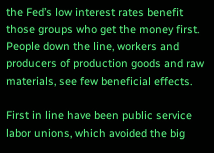the Fed’s low interest rates benefit those groups who get the money first. People down the line, workers and producers of production goods and raw materials, see few beneficial effects.

First in line have been public service labor unions, which avoided the big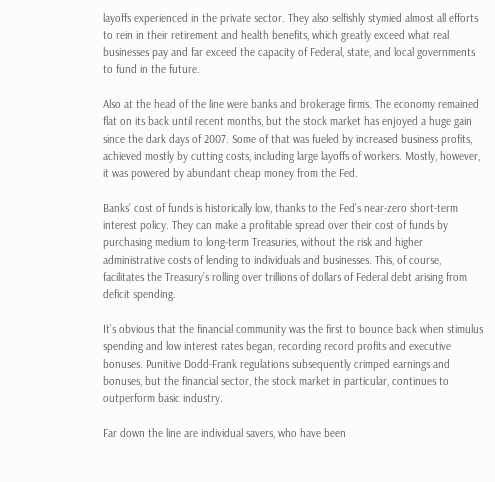layoffs experienced in the private sector. They also selfishly stymied almost all efforts to rein in their retirement and health benefits, which greatly exceed what real businesses pay and far exceed the capacity of Federal, state, and local governments to fund in the future.

Also at the head of the line were banks and brokerage firms. The economy remained flat on its back until recent months, but the stock market has enjoyed a huge gain since the dark days of 2007. Some of that was fueled by increased business profits, achieved mostly by cutting costs, including large layoffs of workers. Mostly, however, it was powered by abundant cheap money from the Fed.

Banks’ cost of funds is historically low, thanks to the Fed’s near-zero short-term interest policy. They can make a profitable spread over their cost of funds by purchasing medium to long-term Treasuries, without the risk and higher administrative costs of lending to individuals and businesses. This, of course, facilitates the Treasury’s rolling over trillions of dollars of Federal debt arising from deficit spending.

It’s obvious that the financial community was the first to bounce back when stimulus spending and low interest rates began, recording record profits and executive bonuses. Punitive Dodd-Frank regulations subsequently crimped earnings and bonuses, but the financial sector, the stock market in particular, continues to outperform basic industry.

Far down the line are individual savers, who have been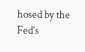hosed by the Fed’s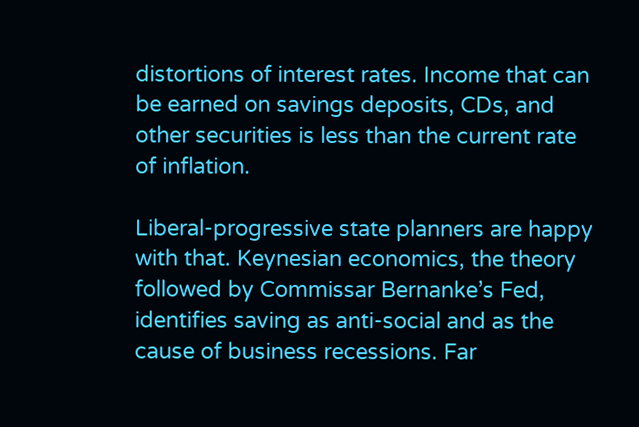distortions of interest rates. Income that can be earned on savings deposits, CDs, and other securities is less than the current rate of inflation.

Liberal-progressive state planners are happy with that. Keynesian economics, the theory followed by Commissar Bernanke’s Fed, identifies saving as anti-social and as the cause of business recessions. Far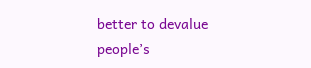better to devalue people’s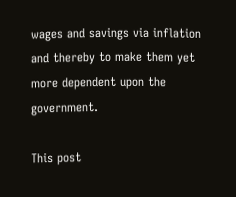wages and savings via inflation and thereby to make them yet more dependent upon the government.

This post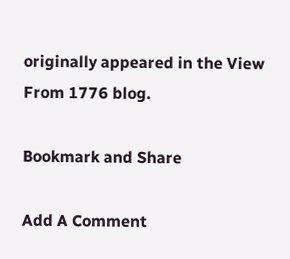originally appeared in the View From 1776 blog.

Bookmark and Share

Add A Comment